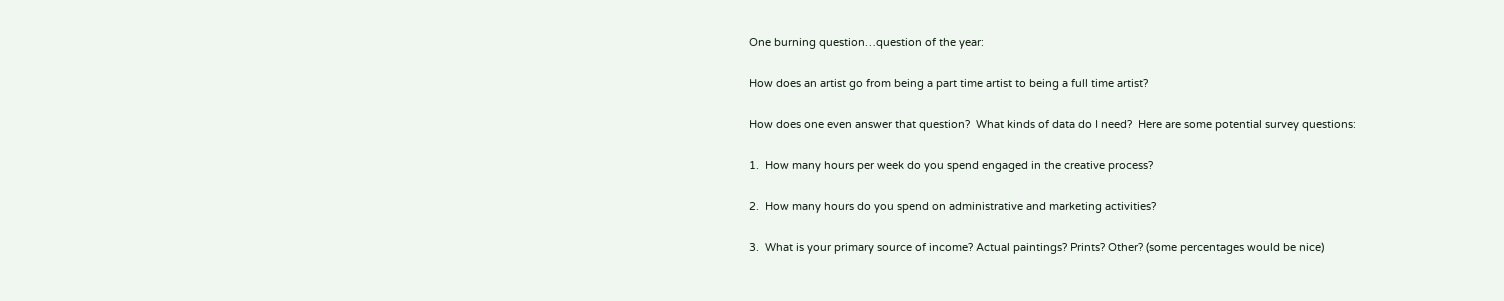One burning question…question of the year:

How does an artist go from being a part time artist to being a full time artist?

How does one even answer that question?  What kinds of data do I need?  Here are some potential survey questions:

1.  How many hours per week do you spend engaged in the creative process?

2.  How many hours do you spend on administrative and marketing activities?

3.  What is your primary source of income? Actual paintings? Prints? Other? (some percentages would be nice)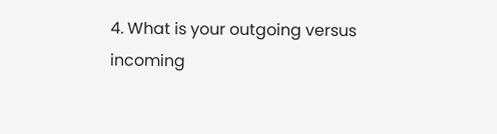4. What is your outgoing versus incoming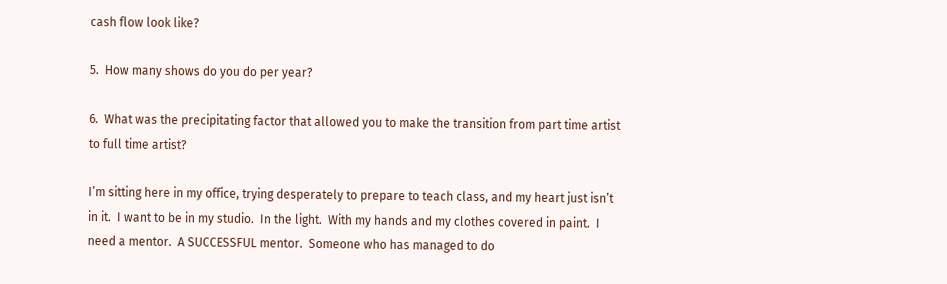cash flow look like?

5.  How many shows do you do per year?

6.  What was the precipitating factor that allowed you to make the transition from part time artist to full time artist?

I’m sitting here in my office, trying desperately to prepare to teach class, and my heart just isn’t in it.  I want to be in my studio.  In the light.  With my hands and my clothes covered in paint.  I need a mentor.  A SUCCESSFUL mentor.  Someone who has managed to do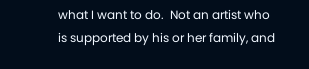what I want to do.  Not an artist who is supported by his or her family, and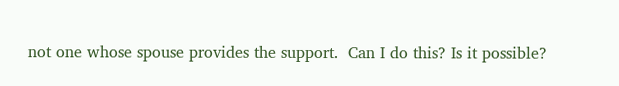not one whose spouse provides the support.  Can I do this? Is it possible?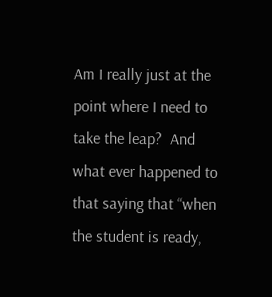Am I really just at the point where I need to take the leap?  And what ever happened to that saying that “when the student is ready,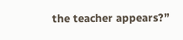the teacher appears?”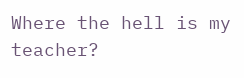Where the hell is my teacher?